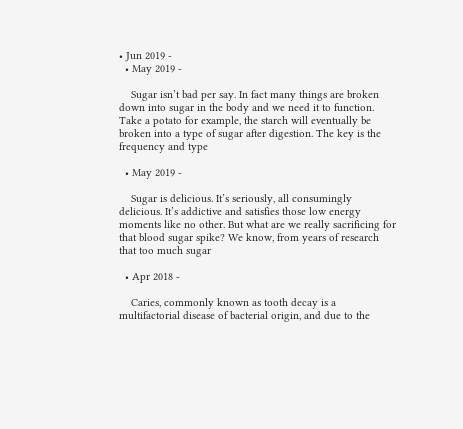• Jun 2019 -
  • May 2019 -

    Sugar isn’t bad per say. In fact many things are broken down into sugar in the body and we need it to function. Take a potato for example, the starch will eventually be broken into a type of sugar after digestion. The key is the frequency and type

  • May 2019 -

    Sugar is delicious. It’s seriously, all consumingly delicious. It’s addictive and satisfies those low energy moments like no other. But what are we really sacrificing for that blood sugar spike? We know, from years of research that too much sugar

  • Apr 2018 -

    Caries, commonly known as tooth decay is a multifactorial disease of bacterial origin, and due to the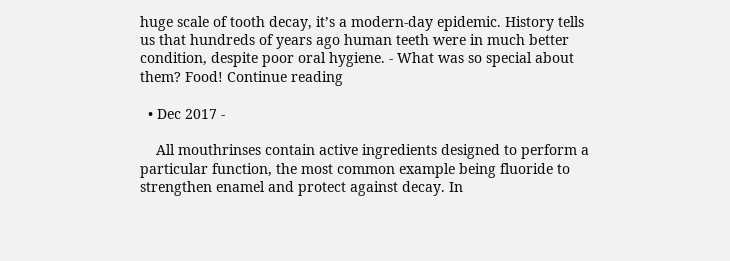huge scale of tooth decay, it’s a modern-day epidemic. History tells us that hundreds of years ago human teeth were in much better condition, despite poor oral hygiene. - What was so special about them? Food! Continue reading

  • Dec 2017 -

    All mouthrinses contain active ingredients designed to perform a particular function, the most common example being fluoride to strengthen enamel and protect against decay. In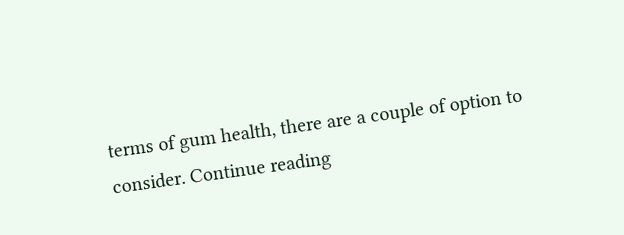terms of gum health, there are a couple of option to consider. Continue reading